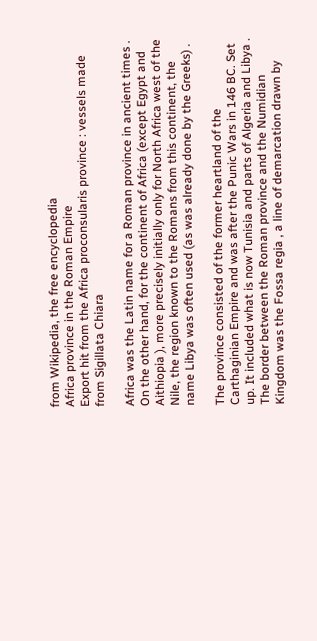from Wikipedia, the free encyclopedia
Africa province in the Roman Empire
Export hit from the Africa proconsularis province : vessels made from Sigillata Chiara

Africa was the Latin name for a Roman province in ancient times . On the other hand, for the continent of Africa (except Egypt and Aithiopia ), more precisely initially only for North Africa west of the Nile, the region known to the Romans from this continent, the name Libya was often used (as was already done by the Greeks) .

The province consisted of the former heartland of the Carthaginian Empire and was after the Punic Wars in 146 BC. Set up. It included what is now Tunisia and parts of Algeria and Libya . The border between the Roman province and the Numidian Kingdom was the Fossa regia , a line of demarcation drawn by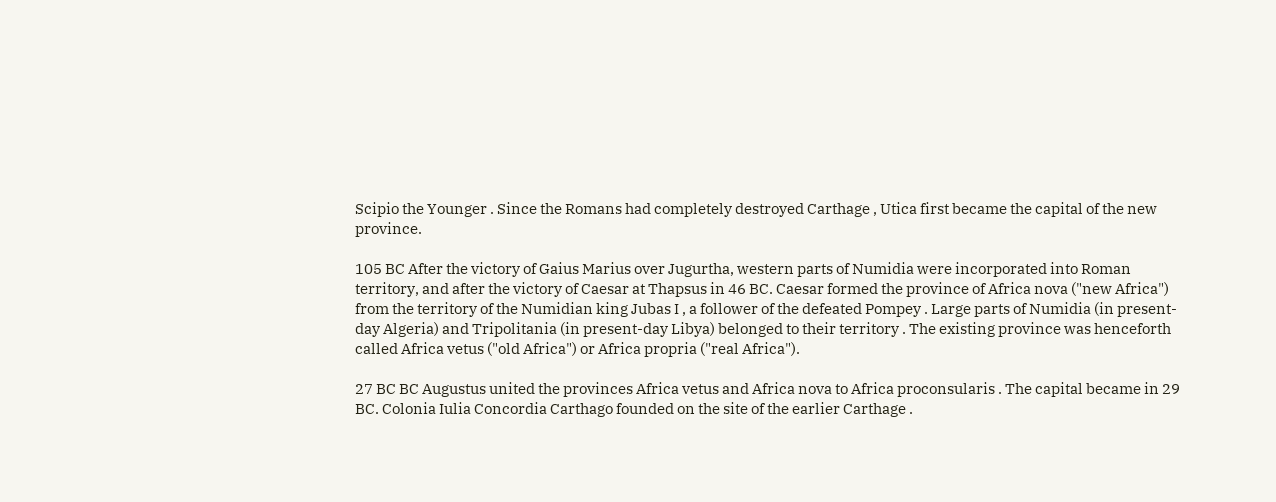Scipio the Younger . Since the Romans had completely destroyed Carthage , Utica first became the capital of the new province.

105 BC After the victory of Gaius Marius over Jugurtha, western parts of Numidia were incorporated into Roman territory, and after the victory of Caesar at Thapsus in 46 BC. Caesar formed the province of Africa nova ("new Africa") from the territory of the Numidian king Jubas I , a follower of the defeated Pompey . Large parts of Numidia (in present-day Algeria) and Tripolitania (in present-day Libya) belonged to their territory . The existing province was henceforth called Africa vetus ("old Africa") or Africa propria ("real Africa").

27 BC BC Augustus united the provinces Africa vetus and Africa nova to Africa proconsularis . The capital became in 29 BC. Colonia Iulia Concordia Carthago founded on the site of the earlier Carthage .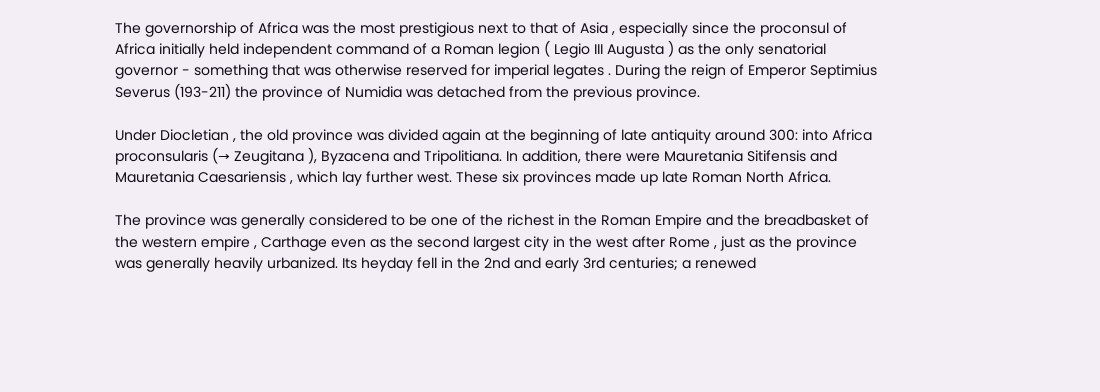The governorship of Africa was the most prestigious next to that of Asia , especially since the proconsul of Africa initially held independent command of a Roman legion ( Legio III Augusta ) as the only senatorial governor - something that was otherwise reserved for imperial legates . During the reign of Emperor Septimius Severus (193-211) the province of Numidia was detached from the previous province.

Under Diocletian , the old province was divided again at the beginning of late antiquity around 300: into Africa proconsularis (→ Zeugitana ), Byzacena and Tripolitiana. In addition, there were Mauretania Sitifensis and Mauretania Caesariensis , which lay further west. These six provinces made up late Roman North Africa.

The province was generally considered to be one of the richest in the Roman Empire and the breadbasket of the western empire , Carthage even as the second largest city in the west after Rome , just as the province was generally heavily urbanized. Its heyday fell in the 2nd and early 3rd centuries; a renewed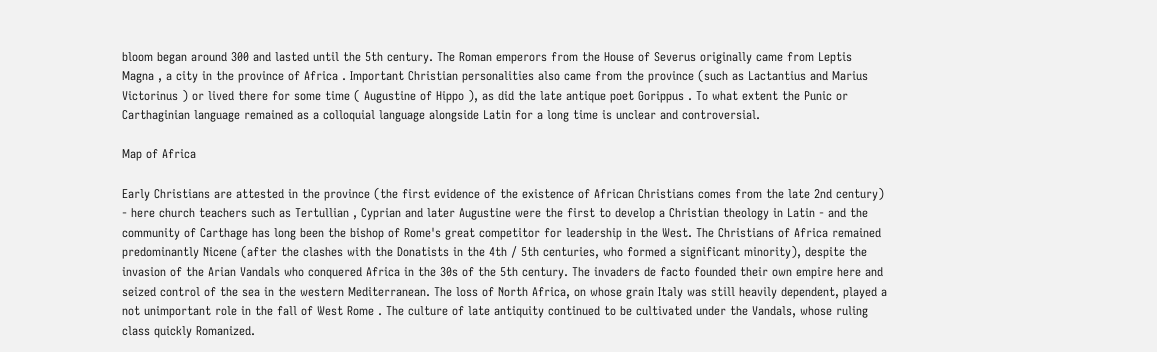bloom began around 300 and lasted until the 5th century. The Roman emperors from the House of Severus originally came from Leptis Magna , a city in the province of Africa . Important Christian personalities also came from the province (such as Lactantius and Marius Victorinus ) or lived there for some time ( Augustine of Hippo ), as did the late antique poet Gorippus . To what extent the Punic or Carthaginian language remained as a colloquial language alongside Latin for a long time is unclear and controversial.

Map of Africa

Early Christians are attested in the province (the first evidence of the existence of African Christians comes from the late 2nd century) - here church teachers such as Tertullian , Cyprian and later Augustine were the first to develop a Christian theology in Latin - and the community of Carthage has long been the bishop of Rome's great competitor for leadership in the West. The Christians of Africa remained predominantly Nicene (after the clashes with the Donatists in the 4th / 5th centuries, who formed a significant minority), despite the invasion of the Arian Vandals who conquered Africa in the 30s of the 5th century. The invaders de facto founded their own empire here and seized control of the sea in the western Mediterranean. The loss of North Africa, on whose grain Italy was still heavily dependent, played a not unimportant role in the fall of West Rome . The culture of late antiquity continued to be cultivated under the Vandals, whose ruling class quickly Romanized.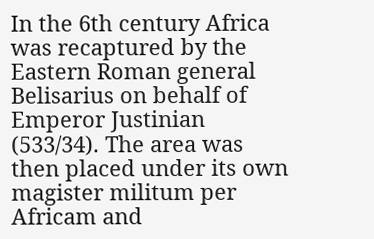In the 6th century Africa was recaptured by the Eastern Roman general Belisarius on behalf of Emperor Justinian (533/34). The area was then placed under its own magister militum per Africam and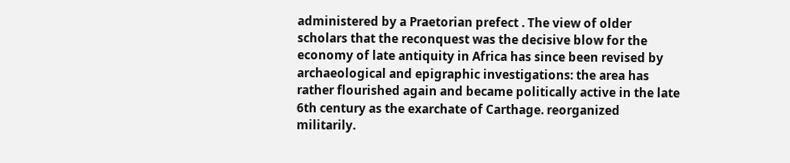administered by a Praetorian prefect . The view of older scholars that the reconquest was the decisive blow for the economy of late antiquity in Africa has since been revised by archaeological and epigraphic investigations: the area has rather flourished again and became politically active in the late 6th century as the exarchate of Carthage. reorganized militarily.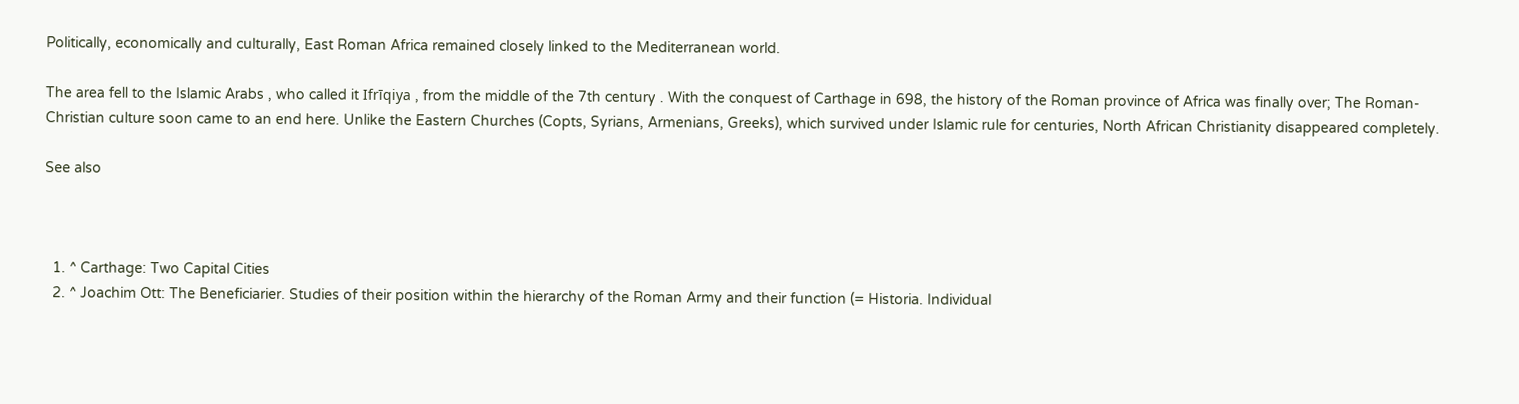Politically, economically and culturally, East Roman Africa remained closely linked to the Mediterranean world.

The area fell to the Islamic Arabs , who called it Ifrīqiya , from the middle of the 7th century . With the conquest of Carthage in 698, the history of the Roman province of Africa was finally over; The Roman-Christian culture soon came to an end here. Unlike the Eastern Churches (Copts, Syrians, Armenians, Greeks), which survived under Islamic rule for centuries, North African Christianity disappeared completely.

See also



  1. ^ Carthage: Two Capital Cities
  2. ^ Joachim Ott: The Beneficiarier. Studies of their position within the hierarchy of the Roman Army and their function (= Historia. Individual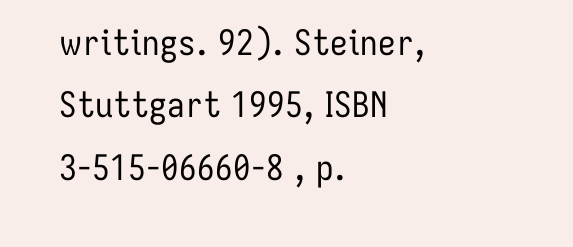writings. 92). Steiner, Stuttgart 1995, ISBN 3-515-06660-8 , p.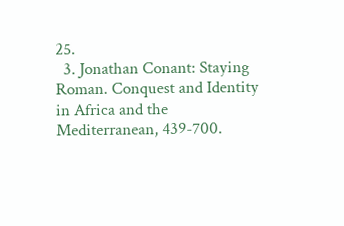25.
  3. Jonathan Conant: Staying Roman. Conquest and Identity in Africa and the Mediterranean, 439-700.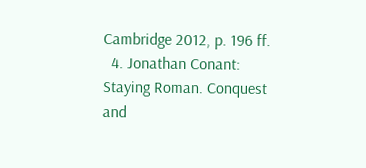Cambridge 2012, p. 196 ff.
  4. Jonathan Conant: Staying Roman. Conquest and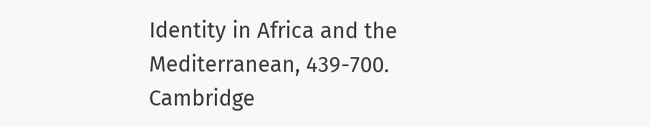Identity in Africa and the Mediterranean, 439-700. Cambridge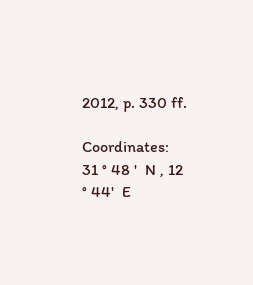2012, p. 330 ff.

Coordinates: 31 ° 48 '  N , 12 ° 44'  E